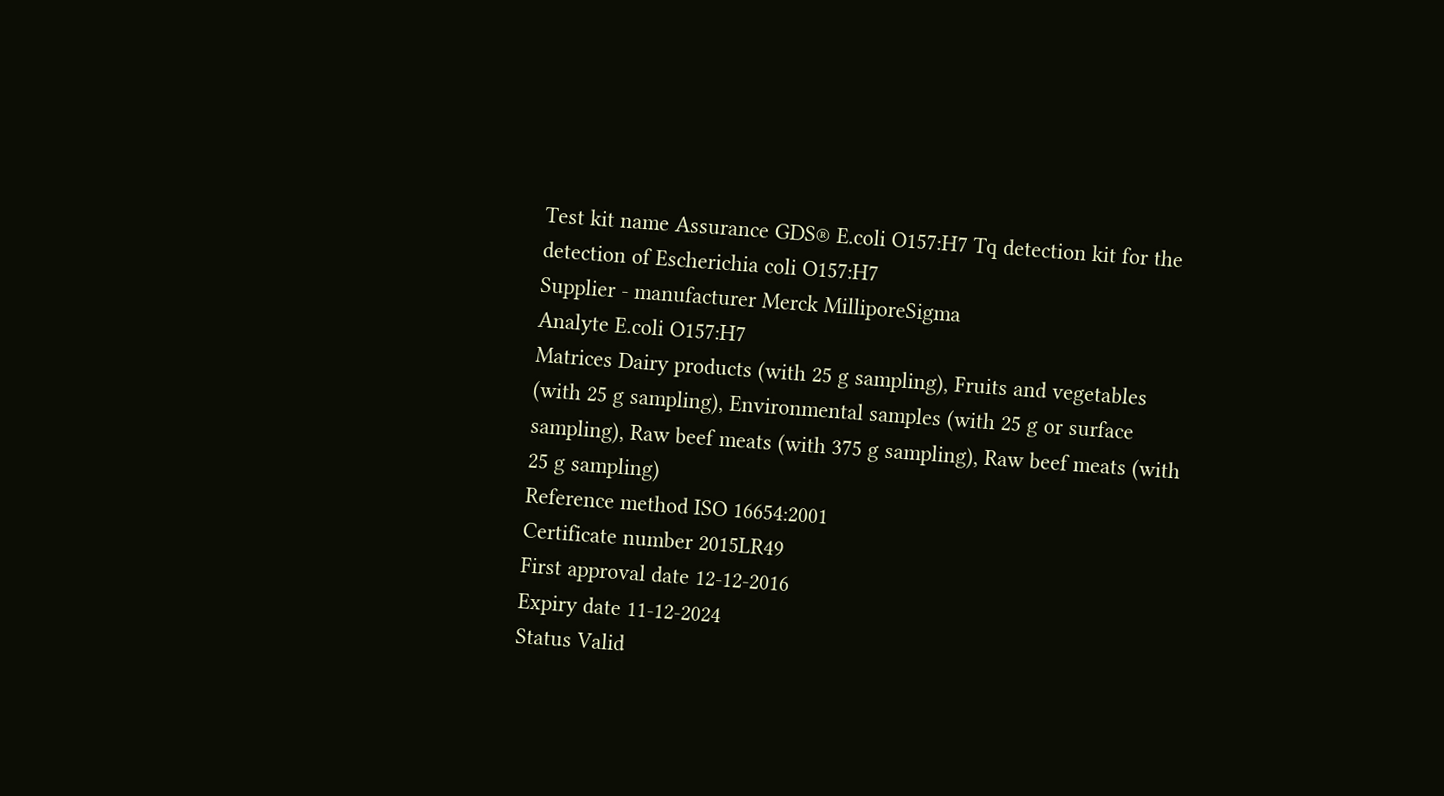Test kit name Assurance GDS® E.coli O157:H7 Tq detection kit for the detection of Escherichia coli O157:H7
Supplier - manufacturer Merck MilliporeSigma
Analyte E.coli O157:H7
Matrices Dairy products (with 25 g sampling), Fruits and vegetables (with 25 g sampling), Environmental samples (with 25 g or surface sampling), Raw beef meats (with 375 g sampling), Raw beef meats (with 25 g sampling)
Reference method ISO 16654:2001
Certificate number 2015LR49
First approval date 12-12-2016
Expiry date 11-12-2024
Status Valid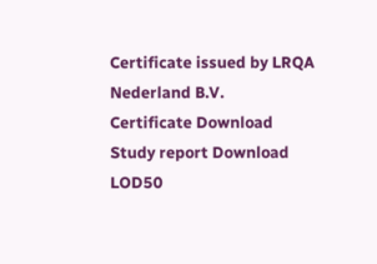Certificate issued by LRQA Nederland B.V.
Certificate Download
Study report Download
LOD50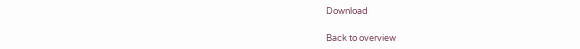Download

Back to overview